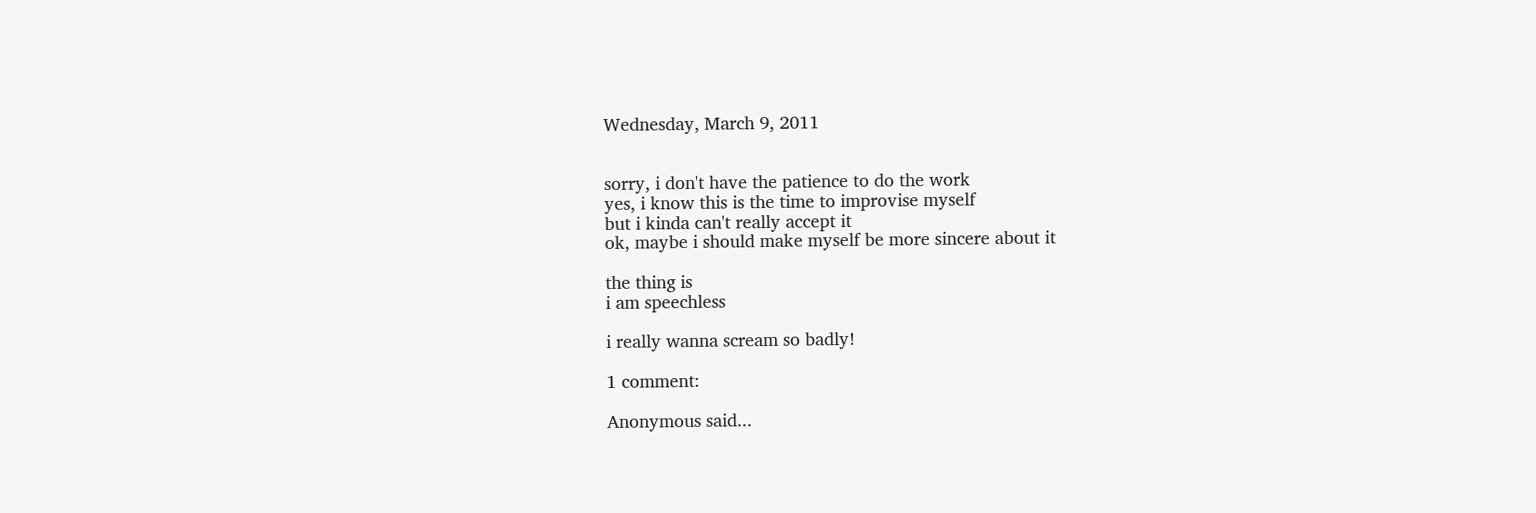Wednesday, March 9, 2011


sorry, i don't have the patience to do the work
yes, i know this is the time to improvise myself
but i kinda can't really accept it
ok, maybe i should make myself be more sincere about it

the thing is
i am speechless

i really wanna scream so badly!

1 comment:

Anonymous said...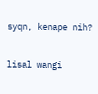syqn, kenape nih?

lisal wangi